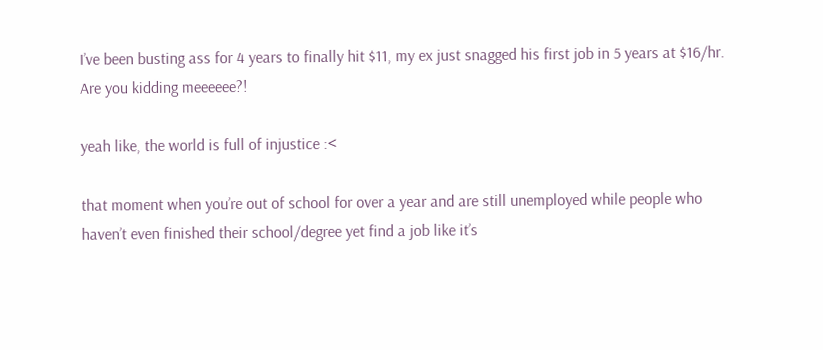I’ve been busting ass for 4 years to finally hit $11, my ex just snagged his first job in 5 years at $16/hr. Are you kidding meeeeee?!

yeah like, the world is full of injustice :<

that moment when you’re out of school for over a year and are still unemployed while people who haven’t even finished their school/degree yet find a job like it’s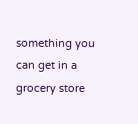something you can get in a grocery store